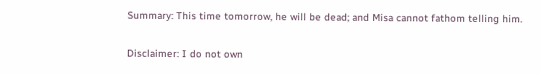Summary: This time tomorrow, he will be dead; and Misa cannot fathom telling him.

Disclaimer: I do not own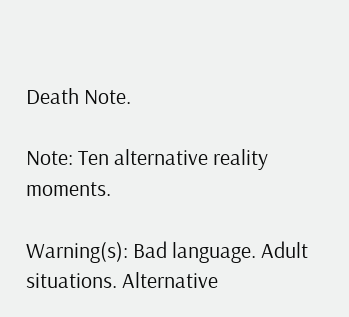Death Note.

Note: Ten alternative reality moments.

Warning(s): Bad language. Adult situations. Alternative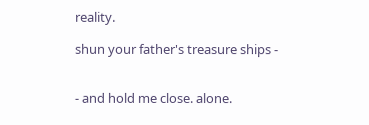reality.

shun your father's treasure ships -


- and hold me close. alone.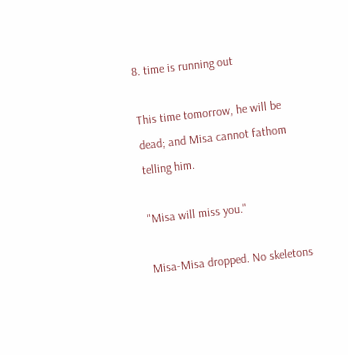8. time is running out

This time tomorrow, he will be dead; and Misa cannot fathom telling him.

"Misa will miss you."

Misa-Misa dropped. No skeletons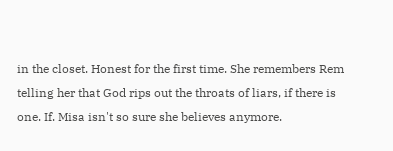in the closet. Honest for the first time. She remembers Rem telling her that God rips out the throats of liars, if there is one. If. Misa isn't so sure she believes anymore.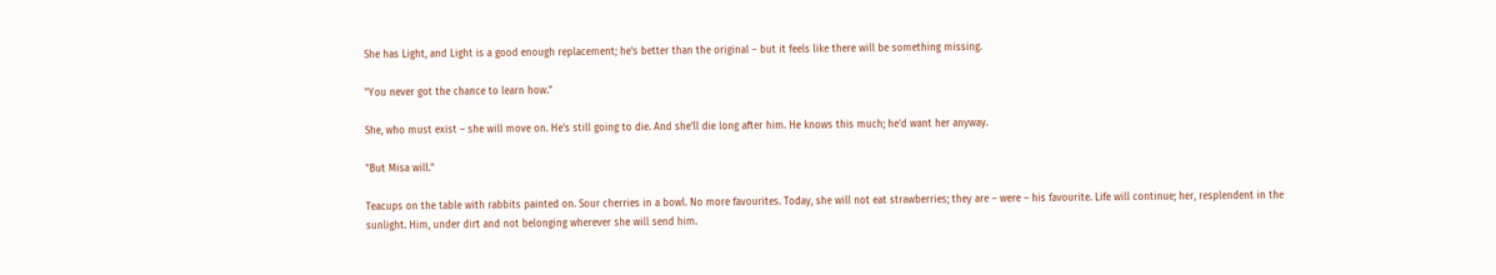She has Light, and Light is a good enough replacement; he's better than the original – but it feels like there will be something missing.

"You never got the chance to learn how."

She, who must exist – she will move on. He's still going to die. And she'll die long after him. He knows this much; he'd want her anyway.

"But Misa will."

Teacups on the table with rabbits painted on. Sour cherries in a bowl. No more favourites. Today, she will not eat strawberries; they are – were – his favourite. Life will continue; her, resplendent in the sunlight. Him, under dirt and not belonging wherever she will send him.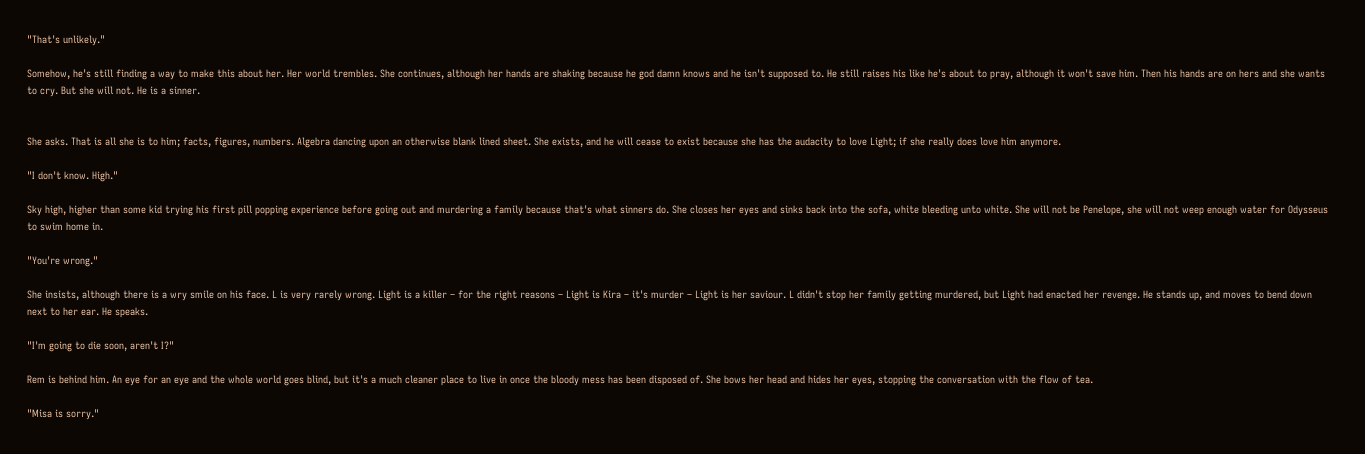"That's unlikely."

Somehow, he's still finding a way to make this about her. Her world trembles. She continues, although her hands are shaking because he god damn knows and he isn't supposed to. He still raises his like he's about to pray, although it won't save him. Then his hands are on hers and she wants to cry. But she will not. He is a sinner.


She asks. That is all she is to him; facts, figures, numbers. Algebra dancing upon an otherwise blank lined sheet. She exists, and he will cease to exist because she has the audacity to love Light; if she really does love him anymore.

"I don't know. High."

Sky high, higher than some kid trying his first pill popping experience before going out and murdering a family because that's what sinners do. She closes her eyes and sinks back into the sofa, white bleeding unto white. She will not be Penelope, she will not weep enough water for Odysseus to swim home in.

"You're wrong."

She insists, although there is a wry smile on his face. L is very rarely wrong. Light is a killer – for the right reasons – Light is Kira – it's murder – Light is her saviour. L didn't stop her family getting murdered, but Light had enacted her revenge. He stands up, and moves to bend down next to her ear. He speaks.

"I'm going to die soon, aren't I?"

Rem is behind him. An eye for an eye and the whole world goes blind, but it's a much cleaner place to live in once the bloody mess has been disposed of. She bows her head and hides her eyes, stopping the conversation with the flow of tea.

"Misa is sorry."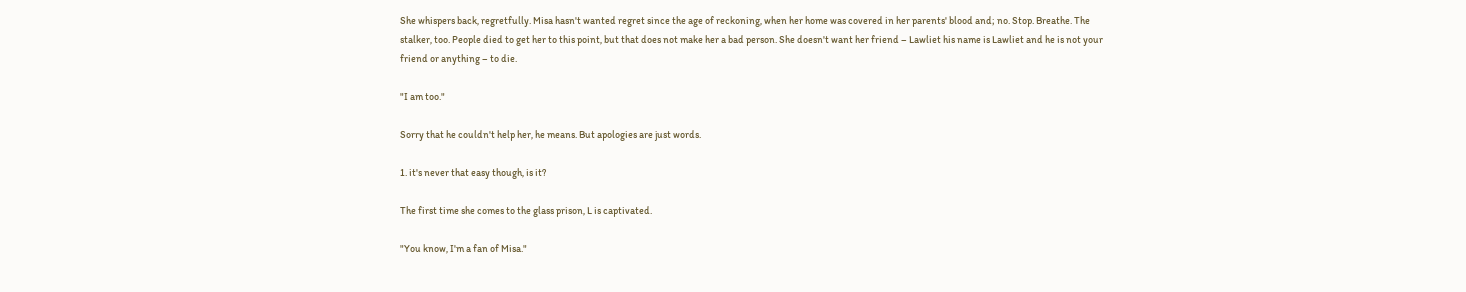She whispers back, regretfully. Misa hasn't wanted regret since the age of reckoning, when her home was covered in her parents' blood and; no. Stop. Breathe. The stalker, too. People died to get her to this point, but that does not make her a bad person. She doesn't want her friend – Lawliet his name is Lawliet and he is not your friend or anything – to die.

"I am too."

Sorry that he couldn't help her, he means. But apologies are just words.

1. it's never that easy though, is it?

The first time she comes to the glass prison, L is captivated.

"You know, I'm a fan of Misa."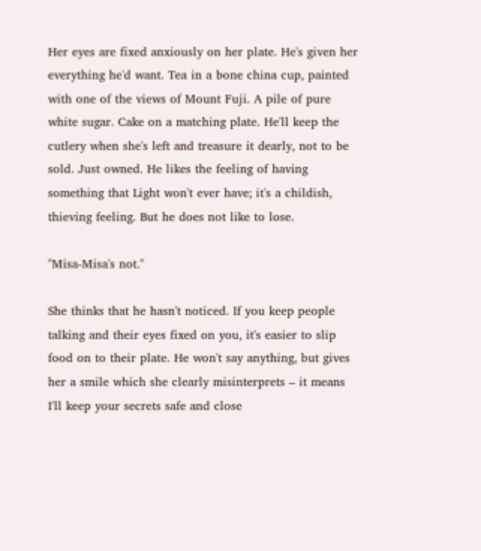Her eyes are fixed anxiously on her plate. He's given her everything he'd want. Tea in a bone china cup, painted with one of the views of Mount Fuji. A pile of pure white sugar. Cake on a matching plate. He'll keep the cutlery when she's left and treasure it dearly, not to be sold. Just owned. He likes the feeling of having something that Light won't ever have; it's a childish, thieving feeling. But he does not like to lose.

"Misa-Misa's not."

She thinks that he hasn't noticed. If you keep people talking and their eyes fixed on you, it's easier to slip food on to their plate. He won't say anything, but gives her a smile which she clearly misinterprets – it means I'll keep your secrets safe and close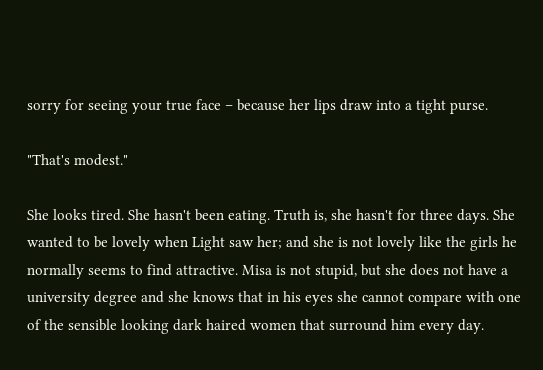sorry for seeing your true face – because her lips draw into a tight purse.

"That's modest."

She looks tired. She hasn't been eating. Truth is, she hasn't for three days. She wanted to be lovely when Light saw her; and she is not lovely like the girls he normally seems to find attractive. Misa is not stupid, but she does not have a university degree and she knows that in his eyes she cannot compare with one of the sensible looking dark haired women that surround him every day.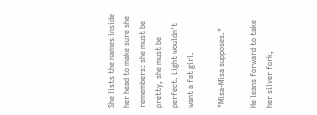She lists the names inside her head to make sure she remembers: she must be pretty, she must be perfect. Light wouldn't want a fat girl.

"Misa-Misa supposes."

He leans forward to take her silver fork,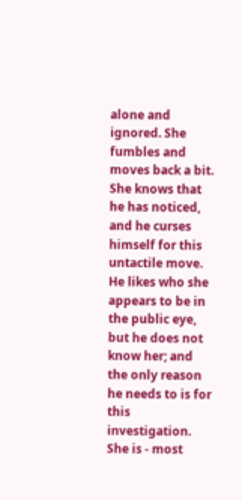alone and ignored. She fumbles and moves back a bit. She knows that he has noticed, and he curses himself for this untactile move. He likes who she appears to be in the public eye, but he does not know her; and the only reason he needs to is for this investigation. She is - most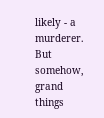likely - a murderer. But somehow, grand things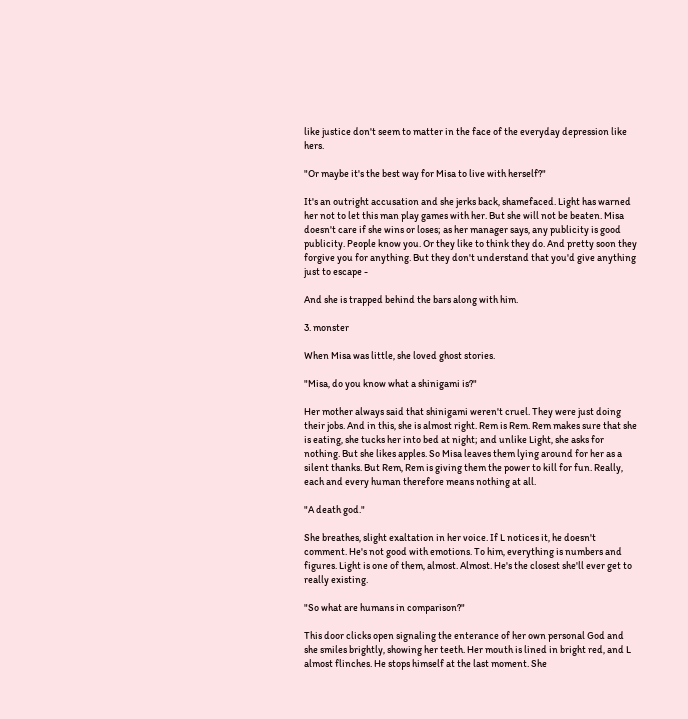like justice don't seem to matter in the face of the everyday depression like hers.

"Or maybe it's the best way for Misa to live with herself?"

It's an outright accusation and she jerks back, shamefaced. Light has warned her not to let this man play games with her. But she will not be beaten. Misa doesn't care if she wins or loses; as her manager says, any publicity is good publicity. People know you. Or they like to think they do. And pretty soon they forgive you for anything. But they don't understand that you'd give anything just to escape -

And she is trapped behind the bars along with him.

3. monster

When Misa was little, she loved ghost stories.

"Misa, do you know what a shinigami is?"

Her mother always said that shinigami weren't cruel. They were just doing their jobs. And in this, she is almost right. Rem is Rem. Rem makes sure that she is eating, she tucks her into bed at night; and unlike Light, she asks for nothing. But she likes apples. So Misa leaves them lying around for her as a silent thanks. But Rem, Rem is giving them the power to kill for fun. Really, each and every human therefore means nothing at all.

"A death god."

She breathes, slight exaltation in her voice. If L notices it, he doesn't comment. He's not good with emotions. To him, everything is numbers and figures. Light is one of them, almost. Almost. He's the closest she'll ever get to really existing.

"So what are humans in comparison?"

This door clicks open signaling the enterance of her own personal God and she smiles brightly, showing her teeth. Her mouth is lined in bright red, and L almost flinches. He stops himself at the last moment. She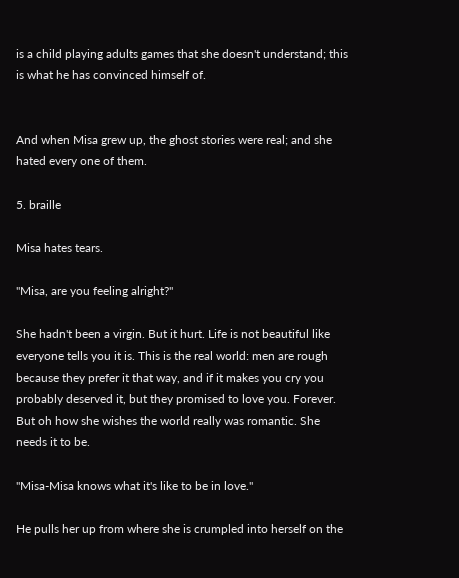is a child playing adults games that she doesn't understand; this is what he has convinced himself of.


And when Misa grew up, the ghost stories were real; and she hated every one of them.

5. braille

Misa hates tears.

"Misa, are you feeling alright?"

She hadn't been a virgin. But it hurt. Life is not beautiful like everyone tells you it is. This is the real world: men are rough because they prefer it that way, and if it makes you cry you probably deserved it, but they promised to love you. Forever. But oh how she wishes the world really was romantic. She needs it to be.

"Misa-Misa knows what it's like to be in love."

He pulls her up from where she is crumpled into herself on the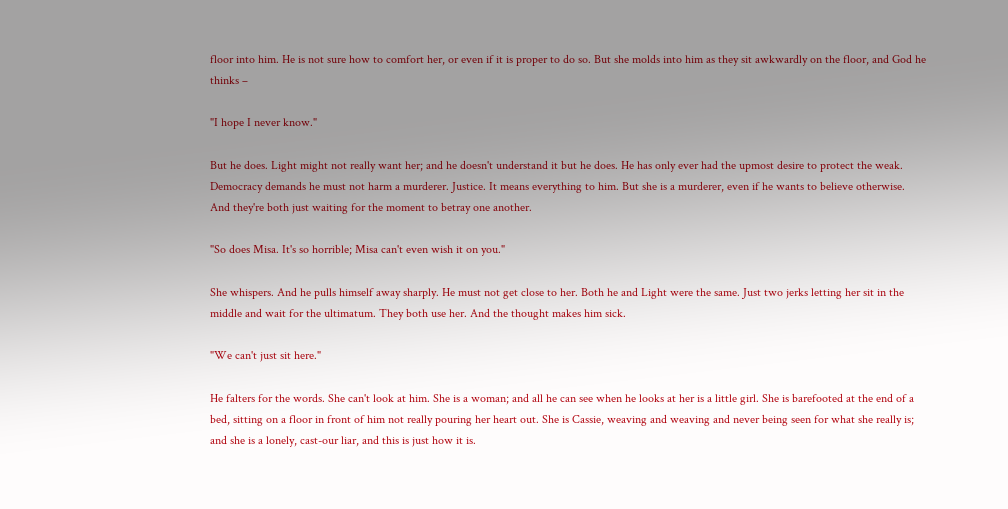floor into him. He is not sure how to comfort her, or even if it is proper to do so. But she molds into him as they sit awkwardly on the floor, and God he thinks –

"I hope I never know."

But he does. Light might not really want her; and he doesn't understand it but he does. He has only ever had the upmost desire to protect the weak. Democracy demands he must not harm a murderer. Justice. It means everything to him. But she is a murderer, even if he wants to believe otherwise. And they're both just waiting for the moment to betray one another.

"So does Misa. It's so horrible; Misa can't even wish it on you."

She whispers. And he pulls himself away sharply. He must not get close to her. Both he and Light were the same. Just two jerks letting her sit in the middle and wait for the ultimatum. They both use her. And the thought makes him sick.

"We can't just sit here."

He falters for the words. She can't look at him. She is a woman; and all he can see when he looks at her is a little girl. She is barefooted at the end of a bed, sitting on a floor in front of him not really pouring her heart out. She is Cassie, weaving and weaving and never being seen for what she really is; and she is a lonely, cast-our liar, and this is just how it is.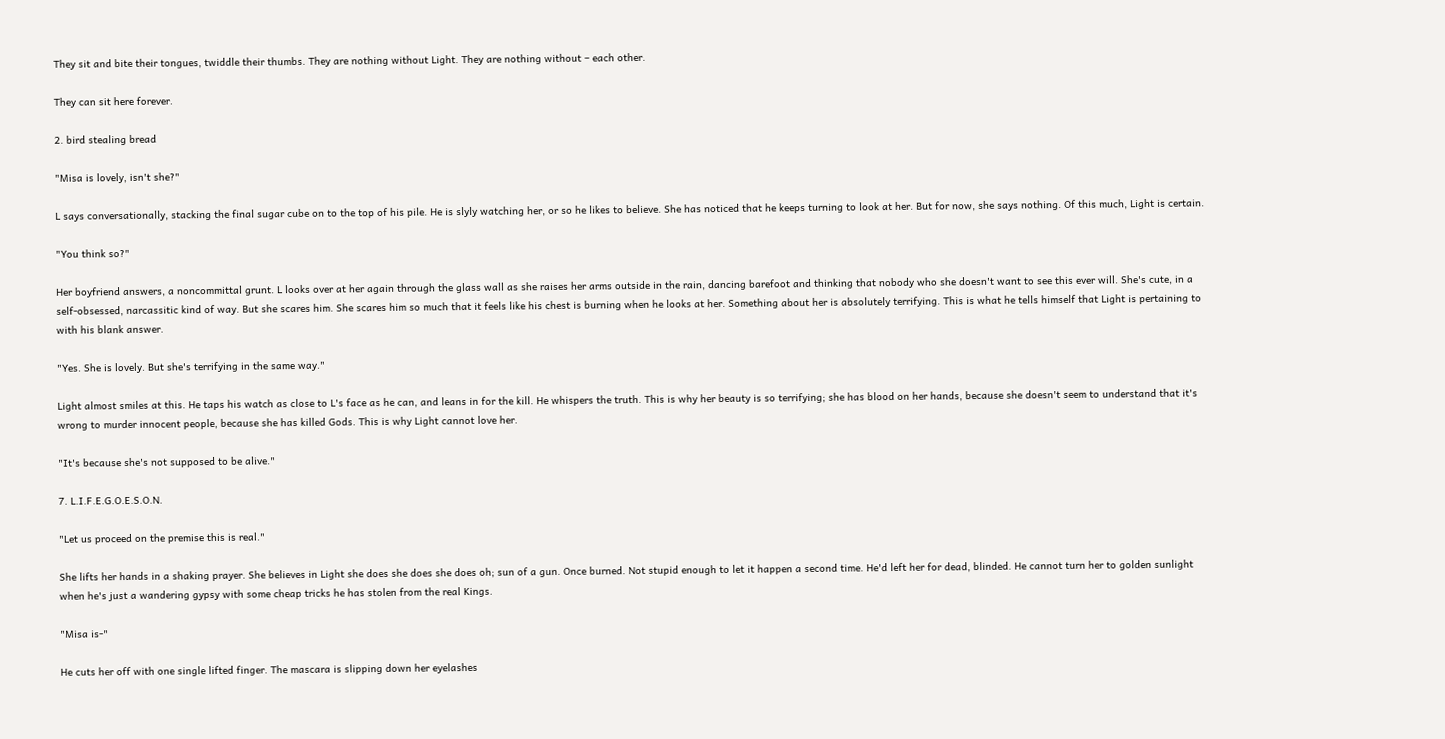They sit and bite their tongues, twiddle their thumbs. They are nothing without Light. They are nothing without – each other.

They can sit here forever.

2. bird stealing bread

"Misa is lovely, isn't she?"

L says conversationally, stacking the final sugar cube on to the top of his pile. He is slyly watching her, or so he likes to believe. She has noticed that he keeps turning to look at her. But for now, she says nothing. Of this much, Light is certain.

"You think so?"

Her boyfriend answers, a noncommittal grunt. L looks over at her again through the glass wall as she raises her arms outside in the rain, dancing barefoot and thinking that nobody who she doesn't want to see this ever will. She's cute, in a self-obsessed, narcassitic kind of way. But she scares him. She scares him so much that it feels like his chest is burning when he looks at her. Something about her is absolutely terrifying. This is what he tells himself that Light is pertaining to with his blank answer.

"Yes. She is lovely. But she's terrifying in the same way."

Light almost smiles at this. He taps his watch as close to L's face as he can, and leans in for the kill. He whispers the truth. This is why her beauty is so terrifying; she has blood on her hands, because she doesn't seem to understand that it's wrong to murder innocent people, because she has killed Gods. This is why Light cannot love her.

"It's because she's not supposed to be alive."

7. L.I.F.E.G.O.E.S.O.N.

"Let us proceed on the premise this is real."

She lifts her hands in a shaking prayer. She believes in Light she does she does she does oh; sun of a gun. Once burned. Not stupid enough to let it happen a second time. He'd left her for dead, blinded. He cannot turn her to golden sunlight when he's just a wandering gypsy with some cheap tricks he has stolen from the real Kings.

"Misa is-"

He cuts her off with one single lifted finger. The mascara is slipping down her eyelashes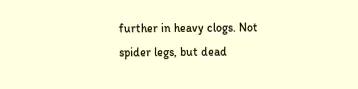further in heavy clogs. Not spider legs, but dead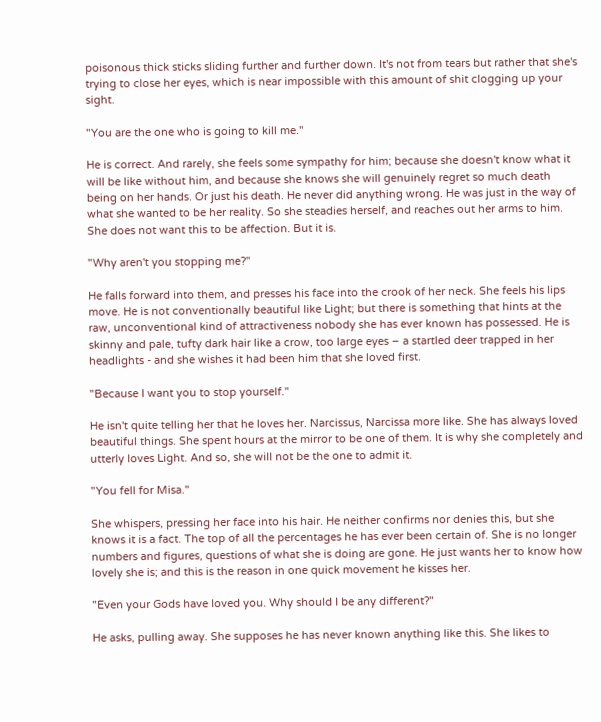poisonous thick sticks sliding further and further down. It's not from tears but rather that she's trying to close her eyes, which is near impossible with this amount of shit clogging up your sight.

"You are the one who is going to kill me."

He is correct. And rarely, she feels some sympathy for him; because she doesn't know what it will be like without him, and because she knows she will genuinely regret so much death being on her hands. Or just his death. He never did anything wrong. He was just in the way of what she wanted to be her reality. So she steadies herself, and reaches out her arms to him. She does not want this to be affection. But it is.

"Why aren't you stopping me?"

He falls forward into them, and presses his face into the crook of her neck. She feels his lips move. He is not conventionally beautiful like Light; but there is something that hints at the raw, unconventional kind of attractiveness nobody she has ever known has possessed. He is skinny and pale, tufty dark hair like a crow, too large eyes – a startled deer trapped in her headlights - and she wishes it had been him that she loved first.

"Because I want you to stop yourself."

He isn't quite telling her that he loves her. Narcissus, Narcissa more like. She has always loved beautiful things. She spent hours at the mirror to be one of them. It is why she completely and utterly loves Light. And so, she will not be the one to admit it.

"You fell for Misa."

She whispers, pressing her face into his hair. He neither confirms nor denies this, but she knows it is a fact. The top of all the percentages he has ever been certain of. She is no longer numbers and figures, questions of what she is doing are gone. He just wants her to know how lovely she is; and this is the reason in one quick movement he kisses her.

"Even your Gods have loved you. Why should I be any different?"

He asks, pulling away. She supposes he has never known anything like this. She likes to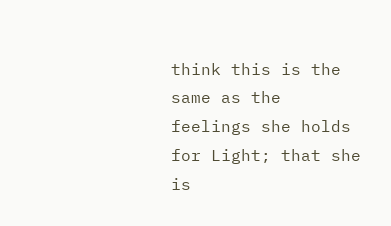think this is the same as the feelings she holds for Light; that she is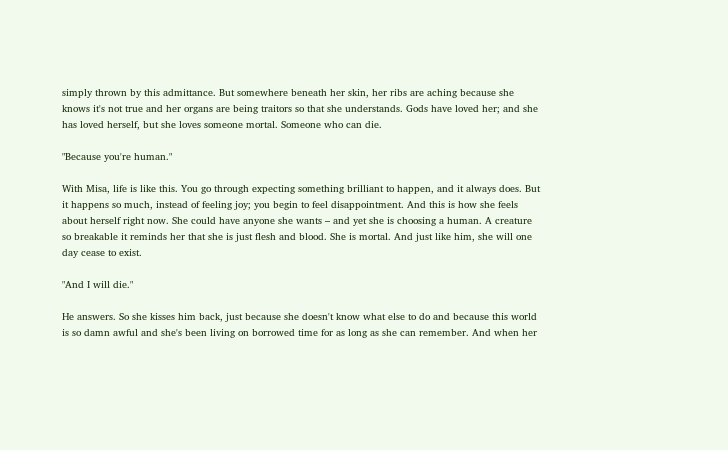simply thrown by this admittance. But somewhere beneath her skin, her ribs are aching because she knows it's not true and her organs are being traitors so that she understands. Gods have loved her; and she has loved herself, but she loves someone mortal. Someone who can die.

"Because you're human."

With Misa, life is like this. You go through expecting something brilliant to happen, and it always does. But it happens so much, instead of feeling joy; you begin to feel disappointment. And this is how she feels about herself right now. She could have anyone she wants – and yet she is choosing a human. A creature so breakable it reminds her that she is just flesh and blood. She is mortal. And just like him, she will one day cease to exist.

"And I will die."

He answers. So she kisses him back, just because she doesn't know what else to do and because this world is so damn awful and she's been living on borrowed time for as long as she can remember. And when her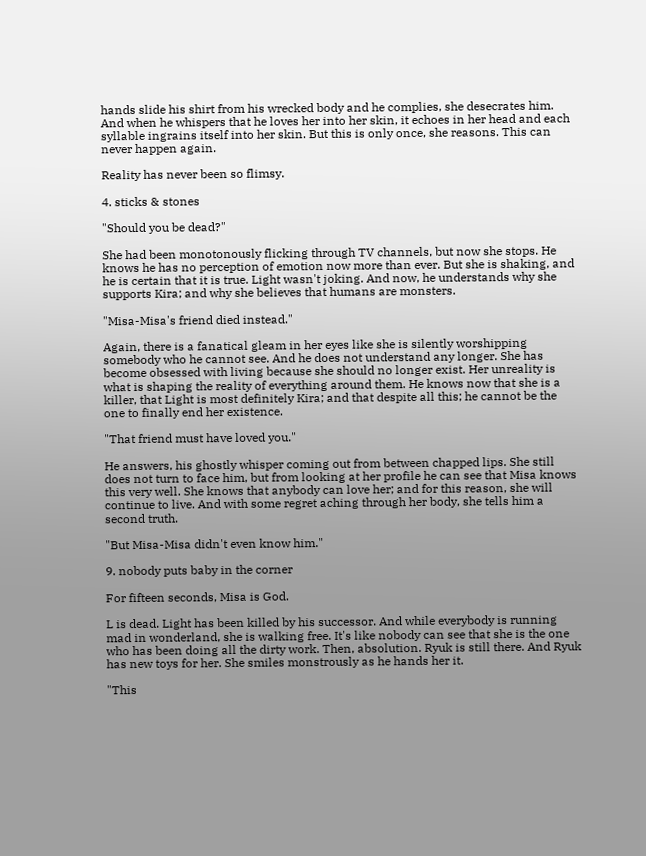hands slide his shirt from his wrecked body and he complies, she desecrates him. And when he whispers that he loves her into her skin, it echoes in her head and each syllable ingrains itself into her skin. But this is only once, she reasons. This can never happen again.

Reality has never been so flimsy.

4. sticks & stones

"Should you be dead?"

She had been monotonously flicking through TV channels, but now she stops. He knows he has no perception of emotion now more than ever. But she is shaking, and he is certain that it is true. Light wasn't joking. And now, he understands why she supports Kira; and why she believes that humans are monsters.

"Misa-Misa's friend died instead."

Again, there is a fanatical gleam in her eyes like she is silently worshipping somebody who he cannot see. And he does not understand any longer. She has become obsessed with living because she should no longer exist. Her unreality is what is shaping the reality of everything around them. He knows now that she is a killer, that Light is most definitely Kira; and that despite all this; he cannot be the one to finally end her existence.

"That friend must have loved you."

He answers, his ghostly whisper coming out from between chapped lips. She still does not turn to face him, but from looking at her profile he can see that Misa knows this very well. She knows that anybody can love her; and for this reason, she will continue to live. And with some regret aching through her body, she tells him a second truth.

"But Misa-Misa didn't even know him."

9. nobody puts baby in the corner

For fifteen seconds, Misa is God.

L is dead. Light has been killed by his successor. And while everybody is running mad in wonderland, she is walking free. It's like nobody can see that she is the one who has been doing all the dirty work. Then, absolution. Ryuk is still there. And Ryuk has new toys for her. She smiles monstrously as he hands her it.

"This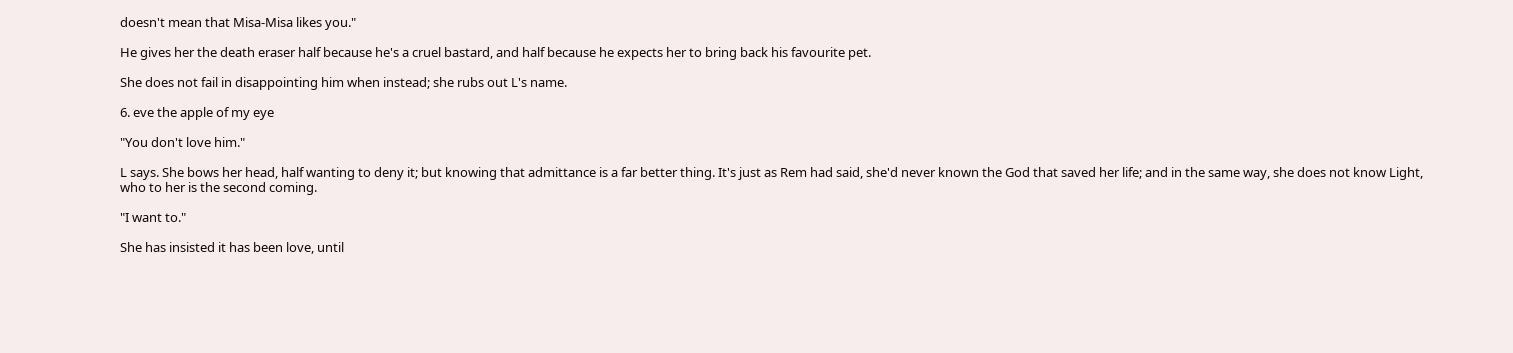doesn't mean that Misa-Misa likes you."

He gives her the death eraser half because he's a cruel bastard, and half because he expects her to bring back his favourite pet.

She does not fail in disappointing him when instead; she rubs out L's name.

6. eve the apple of my eye

"You don't love him."

L says. She bows her head, half wanting to deny it; but knowing that admittance is a far better thing. It's just as Rem had said, she'd never known the God that saved her life; and in the same way, she does not know Light, who to her is the second coming.

"I want to."

She has insisted it has been love, until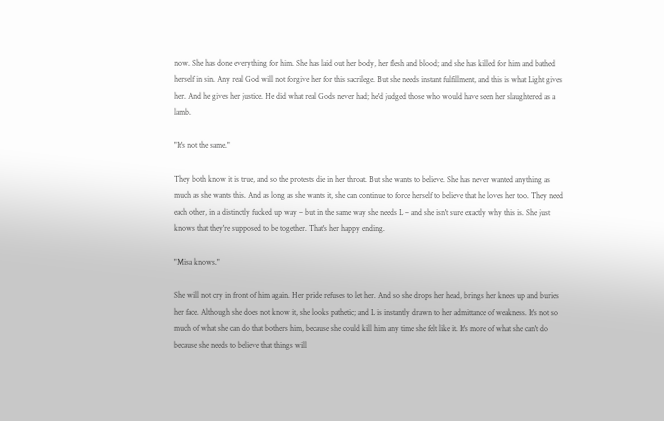now. She has done everything for him. She has laid out her body, her flesh and blood; and she has killed for him and bathed herself in sin. Any real God will not forgive her for this sacrilege. But she needs instant fulfillment, and this is what Light gives her. And he gives her justice. He did what real Gods never had; he'd judged those who would have seen her slaughtered as a lamb.

"It's not the same."

They both know it is true, and so the protests die in her throat. But she wants to believe. She has never wanted anything as much as she wants this. And as long as she wants it, she can continue to force herself to believe that he loves her too. They need each other, in a distinctly fucked up way – but in the same way she needs L – and she isn't sure exactly why this is. She just knows that they're supposed to be together. That's her happy ending.

"Misa knows."

She will not cry in front of him again. Her pride refuses to let her. And so she drops her head, brings her knees up and buries her face. Although she does not know it, she looks pathetic; and L is instantly drawn to her admittance of weakness. It's not so much of what she can do that bothers him, because she could kill him any time she felt like it. It's more of what she can't do because she needs to believe that things will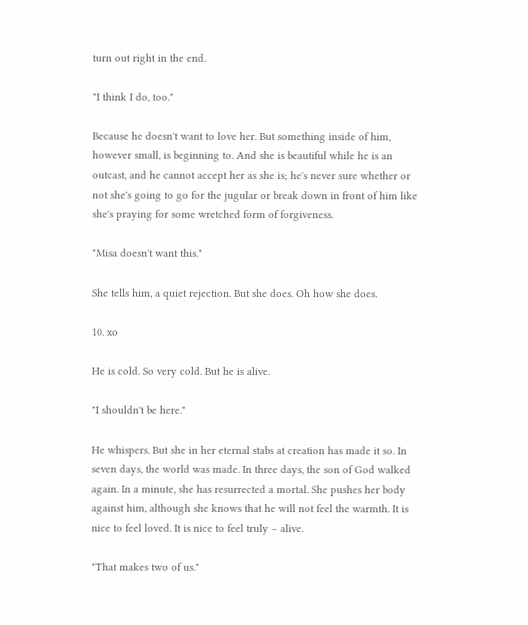turn out right in the end.

"I think I do, too."

Because he doesn't want to love her. But something inside of him, however small, is beginning to. And she is beautiful while he is an outcast, and he cannot accept her as she is; he's never sure whether or not she's going to go for the jugular or break down in front of him like she's praying for some wretched form of forgiveness.

"Misa doesn't want this."

She tells him, a quiet rejection. But she does. Oh how she does.

10. xo

He is cold. So very cold. But he is alive.

"I shouldn't be here."

He whispers. But she in her eternal stabs at creation has made it so. In seven days, the world was made. In three days, the son of God walked again. In a minute, she has resurrected a mortal. She pushes her body against him, although she knows that he will not feel the warmth. It is nice to feel loved. It is nice to feel truly – alive.

"That makes two of us."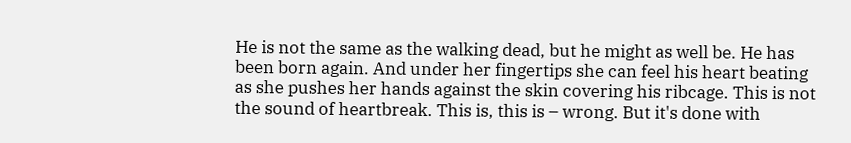He is not the same as the walking dead, but he might as well be. He has been born again. And under her fingertips she can feel his heart beating as she pushes her hands against the skin covering his ribcage. This is not the sound of heartbreak. This is, this is – wrong. But it's done with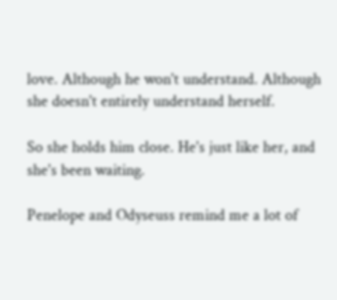love. Although he won't understand. Although she doesn't entirely understand herself.

So she holds him close. He's just like her, and she's been waiting.

Penelope and Odyseuss remind me a lot of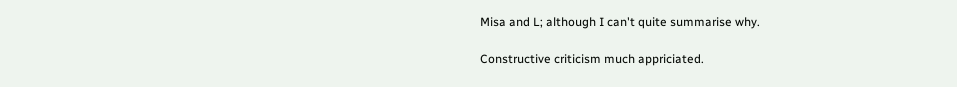Misa and L; although I can't quite summarise why.

Constructive criticism much appriciated.